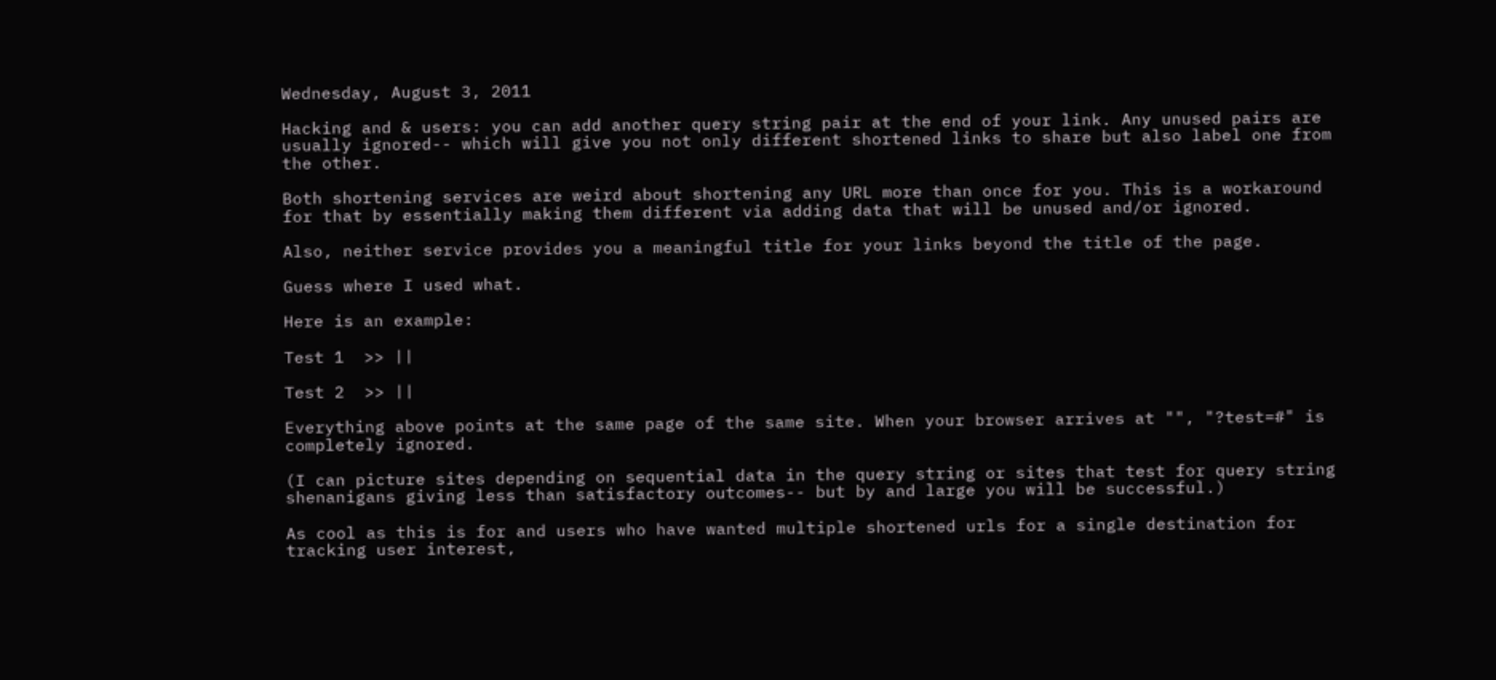Wednesday, August 3, 2011

Hacking and & users: you can add another query string pair at the end of your link. Any unused pairs are usually ignored-- which will give you not only different shortened links to share but also label one from the other.

Both shortening services are weird about shortening any URL more than once for you. This is a workaround for that by essentially making them different via adding data that will be unused and/or ignored.

Also, neither service provides you a meaningful title for your links beyond the title of the page.

Guess where I used what.

Here is an example:

Test 1  >> ||

Test 2  >> ||

Everything above points at the same page of the same site. When your browser arrives at "", "?test=#" is completely ignored.

(I can picture sites depending on sequential data in the query string or sites that test for query string shenanigans giving less than satisfactory outcomes-- but by and large you will be successful.)

As cool as this is for and users who have wanted multiple shortened urls for a single destination for tracking user interest,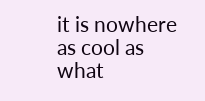it is nowhere as cool as what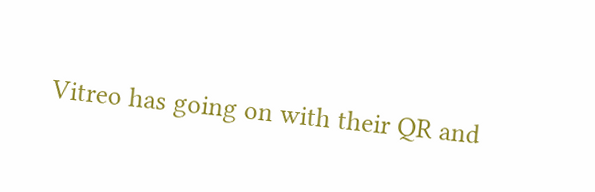Vitreo has going on with their QR and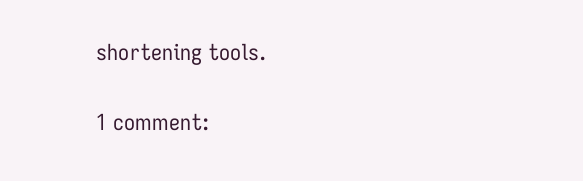shortening tools.

1 comment: